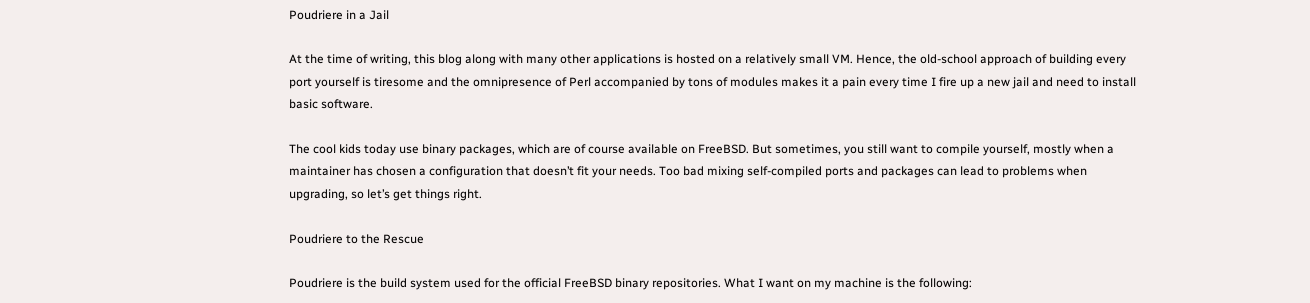Poudriere in a Jail

At the time of writing, this blog along with many other applications is hosted on a relatively small VM. Hence, the old-school approach of building every port yourself is tiresome and the omnipresence of Perl accompanied by tons of modules makes it a pain every time I fire up a new jail and need to install basic software.

The cool kids today use binary packages, which are of course available on FreeBSD. But sometimes, you still want to compile yourself, mostly when a maintainer has chosen a configuration that doesn’t fit your needs. Too bad mixing self-compiled ports and packages can lead to problems when upgrading, so let’s get things right.

Poudriere to the Rescue

Poudriere is the build system used for the official FreeBSD binary repositories. What I want on my machine is the following: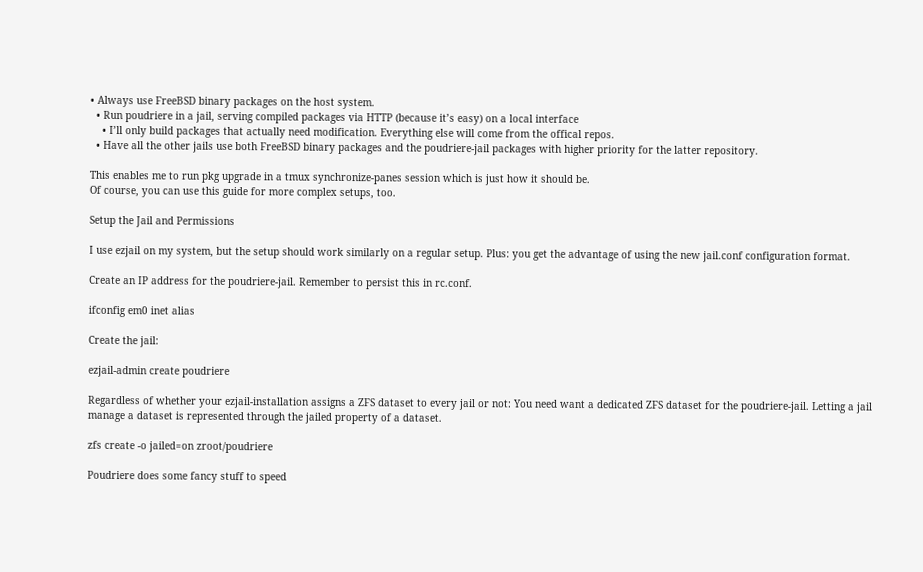• Always use FreeBSD binary packages on the host system.
  • Run poudriere in a jail, serving compiled packages via HTTP (because it’s easy) on a local interface
    • I’ll only build packages that actually need modification. Everything else will come from the offical repos.
  • Have all the other jails use both FreeBSD binary packages and the poudriere-jail packages with higher priority for the latter repository.

This enables me to run pkg upgrade in a tmux synchronize-panes session which is just how it should be.
Of course, you can use this guide for more complex setups, too.

Setup the Jail and Permissions

I use ezjail on my system, but the setup should work similarly on a regular setup. Plus: you get the advantage of using the new jail.conf configuration format.

Create an IP address for the poudriere-jail. Remember to persist this in rc.conf.

ifconfig em0 inet alias

Create the jail:

ezjail-admin create poudriere

Regardless of whether your ezjail-installation assigns a ZFS dataset to every jail or not: You need want a dedicated ZFS dataset for the poudriere-jail. Letting a jail manage a dataset is represented through the jailed property of a dataset.

zfs create -o jailed=on zroot/poudriere

Poudriere does some fancy stuff to speed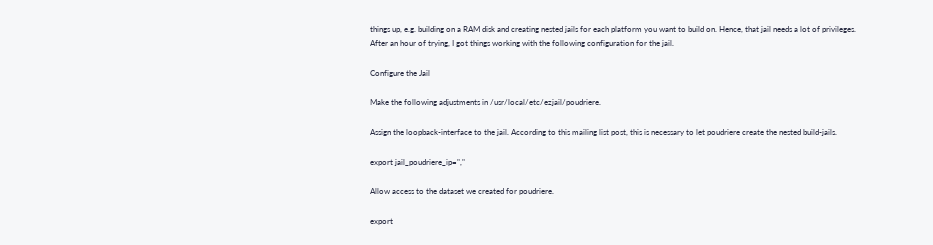things up, e.g. building on a RAM disk and creating nested jails for each platform you want to build on. Hence, that jail needs a lot of privileges.
After an hour of trying, I got things working with the following configuration for the jail.

Configure the Jail

Make the following adjustments in /usr/local/etc/ezjail/poudriere.

Assign the loopback-interface to the jail. According to this mailing list post, this is necessary to let poudriere create the nested build-jails.

export jail_poudriere_ip=","

Allow access to the dataset we created for poudriere.

export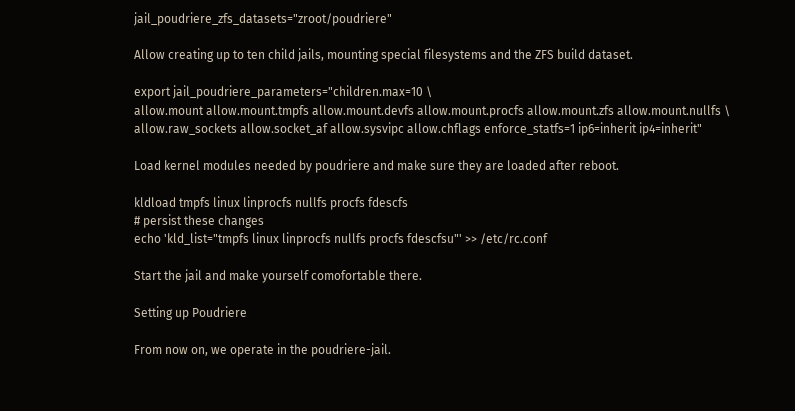jail_poudriere_zfs_datasets="zroot/poudriere"

Allow creating up to ten child jails, mounting special filesystems and the ZFS build dataset.

export jail_poudriere_parameters="children.max=10 \
allow.mount allow.mount.tmpfs allow.mount.devfs allow.mount.procfs allow.mount.zfs allow.mount.nullfs \
allow.raw_sockets allow.socket_af allow.sysvipc allow.chflags enforce_statfs=1 ip6=inherit ip4=inherit"

Load kernel modules needed by poudriere and make sure they are loaded after reboot.

kldload tmpfs linux linprocfs nullfs procfs fdescfs
# persist these changes
echo 'kld_list="tmpfs linux linprocfs nullfs procfs fdescfsu"' >> /etc/rc.conf

Start the jail and make yourself comofortable there.

Setting up Poudriere

From now on, we operate in the poudriere-jail.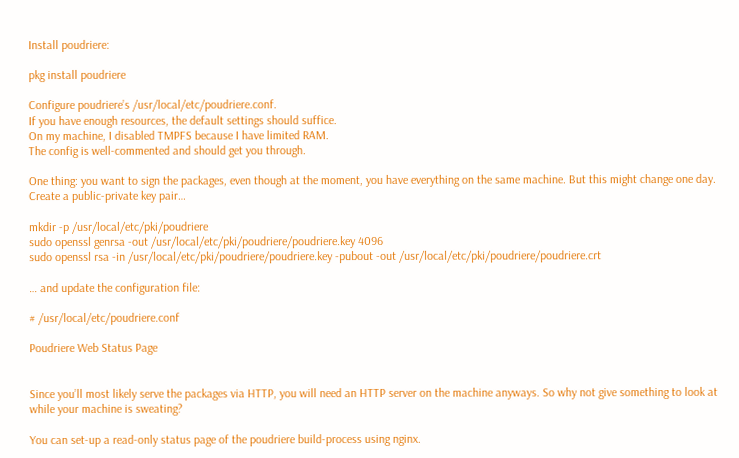Install poudriere:

pkg install poudriere

Configure poudriere’s /usr/local/etc/poudriere.conf.
If you have enough resources, the default settings should suffice.
On my machine, I disabled TMPFS because I have limited RAM.
The config is well-commented and should get you through.

One thing: you want to sign the packages, even though at the moment, you have everything on the same machine. But this might change one day.
Create a public-private key pair…

mkdir -p /usr/local/etc/pki/poudriere
sudo openssl genrsa -out /usr/local/etc/pki/poudriere/poudriere.key 4096
sudo openssl rsa -in /usr/local/etc/pki/poudriere/poudriere.key -pubout -out /usr/local/etc/pki/poudriere/poudriere.crt

… and update the configuration file:

# /usr/local/etc/poudriere.conf

Poudriere Web Status Page


Since you’ll most likely serve the packages via HTTP, you will need an HTTP server on the machine anyways. So why not give something to look at while your machine is sweating?

You can set-up a read-only status page of the poudriere build-process using nginx.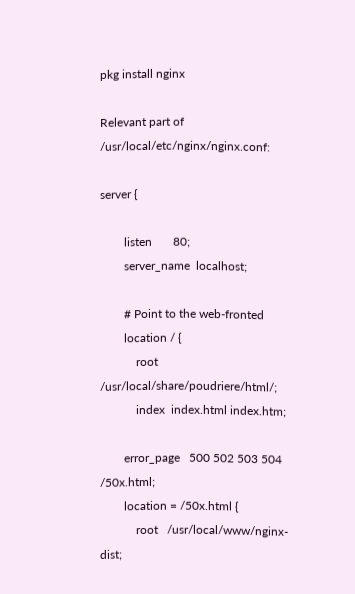pkg install nginx

Relevant part of /usr/local/etc/nginx/nginx.conf:

server {

        listen       80;
        server_name  localhost;

        # Point to the web-fronted
        location / {
            root /usr/local/share/poudriere/html/;
            index  index.html index.htm;

        error_page   500 502 503 504  /50x.html;
        location = /50x.html {
            root   /usr/local/www/nginx-dist;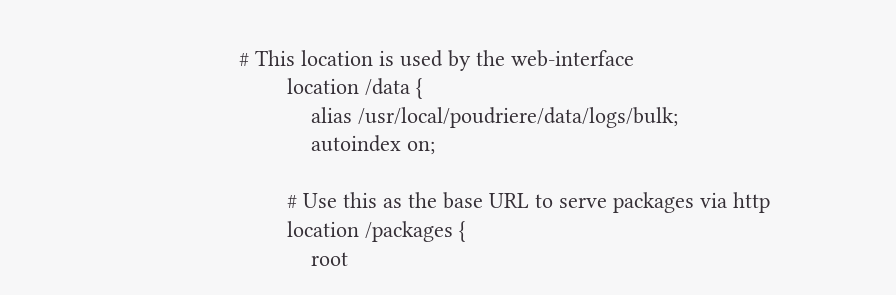# This location is used by the web-interface
        location /data {
            alias /usr/local/poudriere/data/logs/bulk;
            autoindex on;

        # Use this as the base URL to serve packages via http
        location /packages {
            root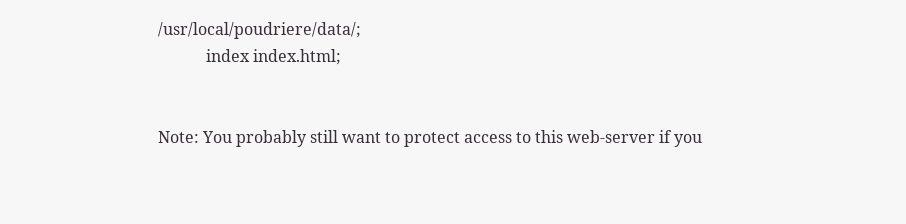/usr/local/poudriere/data/;
            index index.html;


Note: You probably still want to protect access to this web-server if you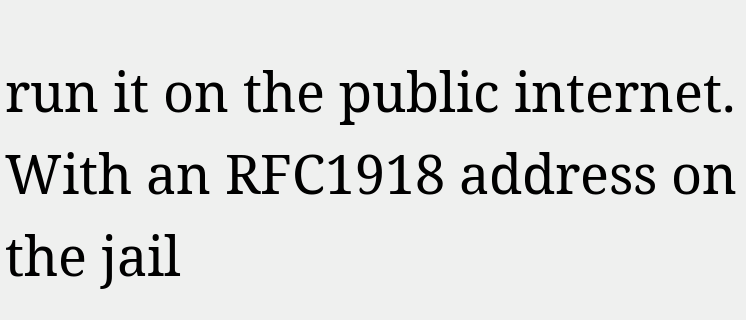run it on the public internet. With an RFC1918 address on the jail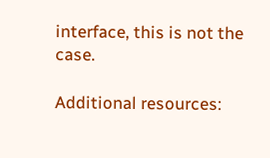interface, this is not the case.

Additional resources: